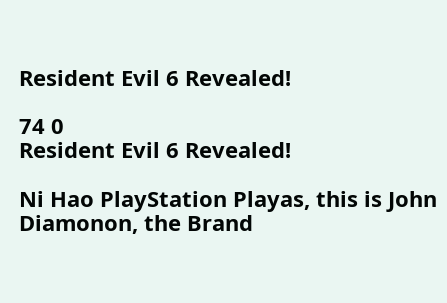Resident Evil 6 Revealed!

74 0
Resident Evil 6 Revealed!

Ni Hao PlayStation Playas, this is John Diamonon, the Brand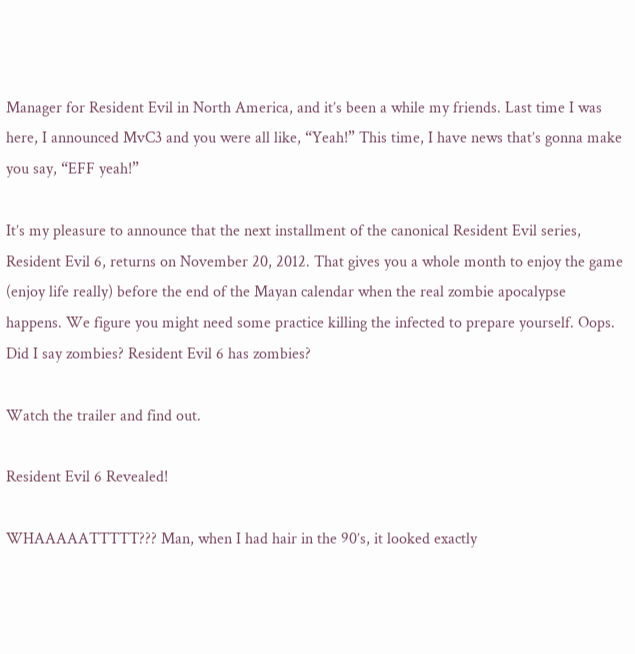Manager for Resident Evil in North America, and it’s been a while my friends. Last time I was here, I announced MvC3 and you were all like, “Yeah!” This time, I have news that’s gonna make you say, “EFF yeah!”

It’s my pleasure to announce that the next installment of the canonical Resident Evil series, Resident Evil 6, returns on November 20, 2012. That gives you a whole month to enjoy the game (enjoy life really) before the end of the Mayan calendar when the real zombie apocalypse happens. We figure you might need some practice killing the infected to prepare yourself. Oops. Did I say zombies? Resident Evil 6 has zombies?

Watch the trailer and find out.

Resident Evil 6 Revealed!

WHAAAAATTTTT??? Man, when I had hair in the 90’s, it looked exactly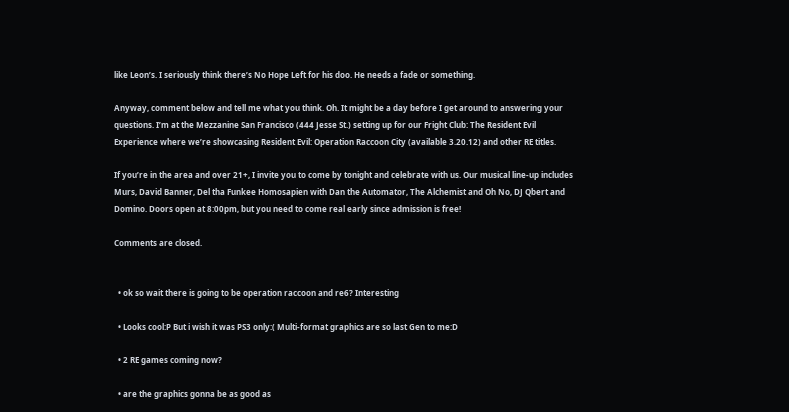like Leon’s. I seriously think there’s No Hope Left for his doo. He needs a fade or something.

Anyway, comment below and tell me what you think. Oh. It might be a day before I get around to answering your questions. I’m at the Mezzanine San Francisco (444 Jesse St.) setting up for our Fright Club: The Resident Evil Experience where we’re showcasing Resident Evil: Operation Raccoon City (available 3.20.12) and other RE titles.

If you’re in the area and over 21+, I invite you to come by tonight and celebrate with us. Our musical line-up includes Murs, David Banner, Del tha Funkee Homosapien with Dan the Automator, The Alchemist and Oh No, DJ Qbert and Domino. Doors open at 8:00pm, but you need to come real early since admission is free!

Comments are closed.


  • ok so wait there is going to be operation raccoon and re6? Interesting

  • Looks cool:P But i wish it was PS3 only:( Multi-format graphics are so last Gen to me:D

  • 2 RE games coming now?

  • are the graphics gonna be as good as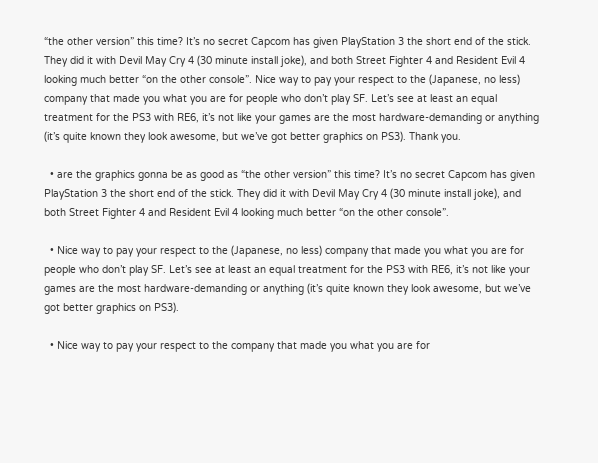“the other version” this time? It’s no secret Capcom has given PlayStation 3 the short end of the stick. They did it with Devil May Cry 4 (30 minute install joke), and both Street Fighter 4 and Resident Evil 4 looking much better “on the other console”. Nice way to pay your respect to the (Japanese, no less) company that made you what you are for people who don’t play SF. Let’s see at least an equal treatment for the PS3 with RE6, it’s not like your games are the most hardware-demanding or anything (it’s quite known they look awesome, but we’ve got better graphics on PS3). Thank you.

  • are the graphics gonna be as good as “the other version” this time? It’s no secret Capcom has given PlayStation 3 the short end of the stick. They did it with Devil May Cry 4 (30 minute install joke), and both Street Fighter 4 and Resident Evil 4 looking much better “on the other console”.

  • Nice way to pay your respect to the (Japanese, no less) company that made you what you are for people who don’t play SF. Let’s see at least an equal treatment for the PS3 with RE6, it’s not like your games are the most hardware-demanding or anything (it’s quite known they look awesome, but we’ve got better graphics on PS3).

  • Nice way to pay your respect to the company that made you what you are for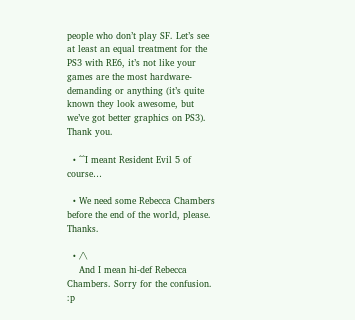people who don’t play SF. Let’s see at least an equal treatment for the PS3 with RE6, it’s not like your games are the most hardware-demanding or anything (it’s quite known they look awesome, but we’ve got better graphics on PS3). Thank you.

  • ^^I meant Resident Evil 5 of course…

  • We need some Rebecca Chambers before the end of the world, please. Thanks.

  • /\
    And I mean hi-def Rebecca Chambers. Sorry for the confusion. :p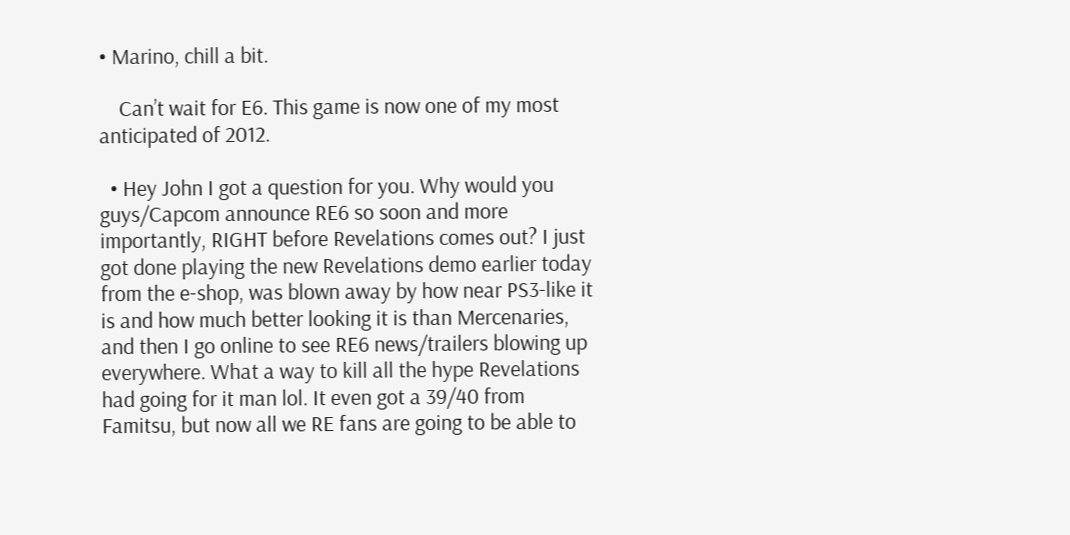• Marino, chill a bit.

    Can’t wait for E6. This game is now one of my most anticipated of 2012.

  • Hey John I got a question for you. Why would you guys/Capcom announce RE6 so soon and more importantly, RIGHT before Revelations comes out? I just got done playing the new Revelations demo earlier today from the e-shop, was blown away by how near PS3-like it is and how much better looking it is than Mercenaries, and then I go online to see RE6 news/trailers blowing up everywhere. What a way to kill all the hype Revelations had going for it man lol. It even got a 39/40 from Famitsu, but now all we RE fans are going to be able to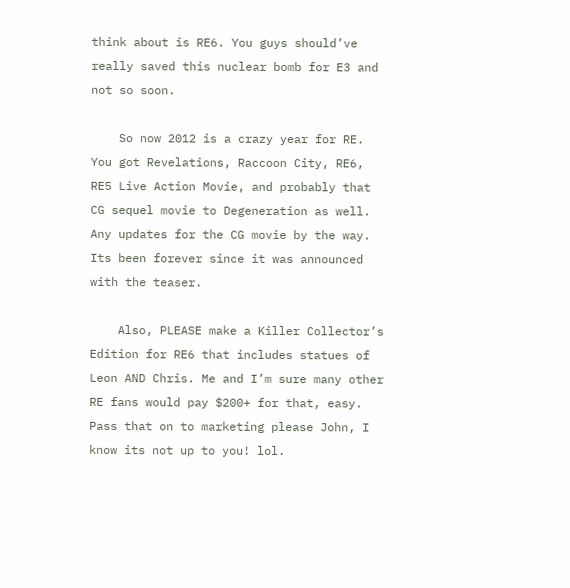think about is RE6. You guys should’ve really saved this nuclear bomb for E3 and not so soon.

    So now 2012 is a crazy year for RE. You got Revelations, Raccoon City, RE6, RE5 Live Action Movie, and probably that CG sequel movie to Degeneration as well. Any updates for the CG movie by the way. Its been forever since it was announced with the teaser.

    Also, PLEASE make a Killer Collector’s Edition for RE6 that includes statues of Leon AND Chris. Me and I’m sure many other RE fans would pay $200+ for that, easy. Pass that on to marketing please John, I know its not up to you! lol.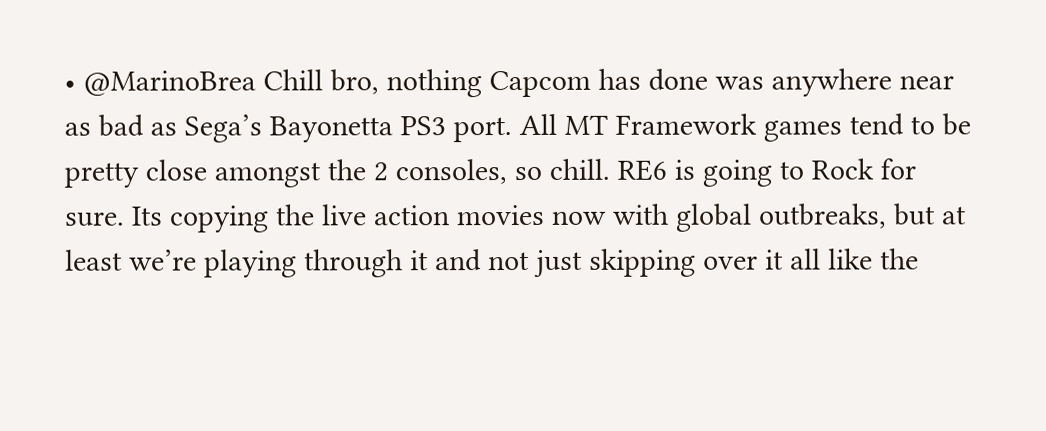• @MarinoBrea Chill bro, nothing Capcom has done was anywhere near as bad as Sega’s Bayonetta PS3 port. All MT Framework games tend to be pretty close amongst the 2 consoles, so chill. RE6 is going to Rock for sure. Its copying the live action movies now with global outbreaks, but at least we’re playing through it and not just skipping over it all like the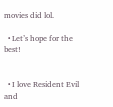movies did lol.

  • Let’s hope for the best!


  • I love Resident Evil and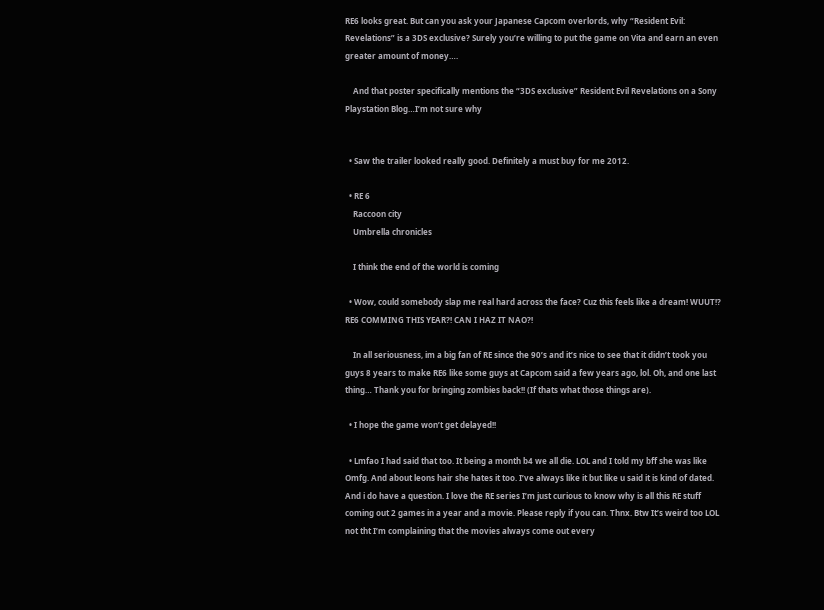RE6 looks great. But can you ask your Japanese Capcom overlords, why “Resident Evil: Revelations” is a 3DS exclusive? Surely you’re willing to put the game on Vita and earn an even greater amount of money….

    And that poster specifically mentions the “3DS exclusive” Resident Evil Revelations on a Sony Playstation Blog…I’m not sure why


  • Saw the trailer looked really good. Definitely a must buy for me 2012.

  • RE 6
    Raccoon city
    Umbrella chronicles

    I think the end of the world is coming

  • Wow, could somebody slap me real hard across the face? Cuz this feels like a dream! WUUT!? RE6 COMMING THIS YEAR?! CAN I HAZ IT NAO?!

    In all seriousness, im a big fan of RE since the 90’s and it’s nice to see that it didn’t took you guys 8 years to make RE6 like some guys at Capcom said a few years ago, lol. Oh, and one last thing… Thank you for bringing zombies back!! (If thats what those things are).

  • I hope the game won’t get delayed!!

  • Lmfao I had said that too. It being a month b4 we all die. LOL and I told my bff she was like Omfg. And about leons hair she hates it too. I’ve always like it but like u said it is kind of dated. And i do have a question. I love the RE series I’m just curious to know why is all this RE stuff coming out 2 games in a year and a movie. Please reply if you can. Thnx. Btw It’s weird too LOL not tht I’m complaining that the movies always come out every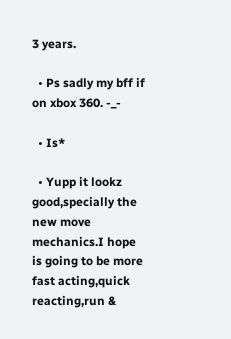3 years.

  • Ps sadly my bff if on xbox 360. -_-

  • Is*

  • Yupp it lookz good,specially the new move mechanics.I hope is going to be more fast acting,quick reacting,run &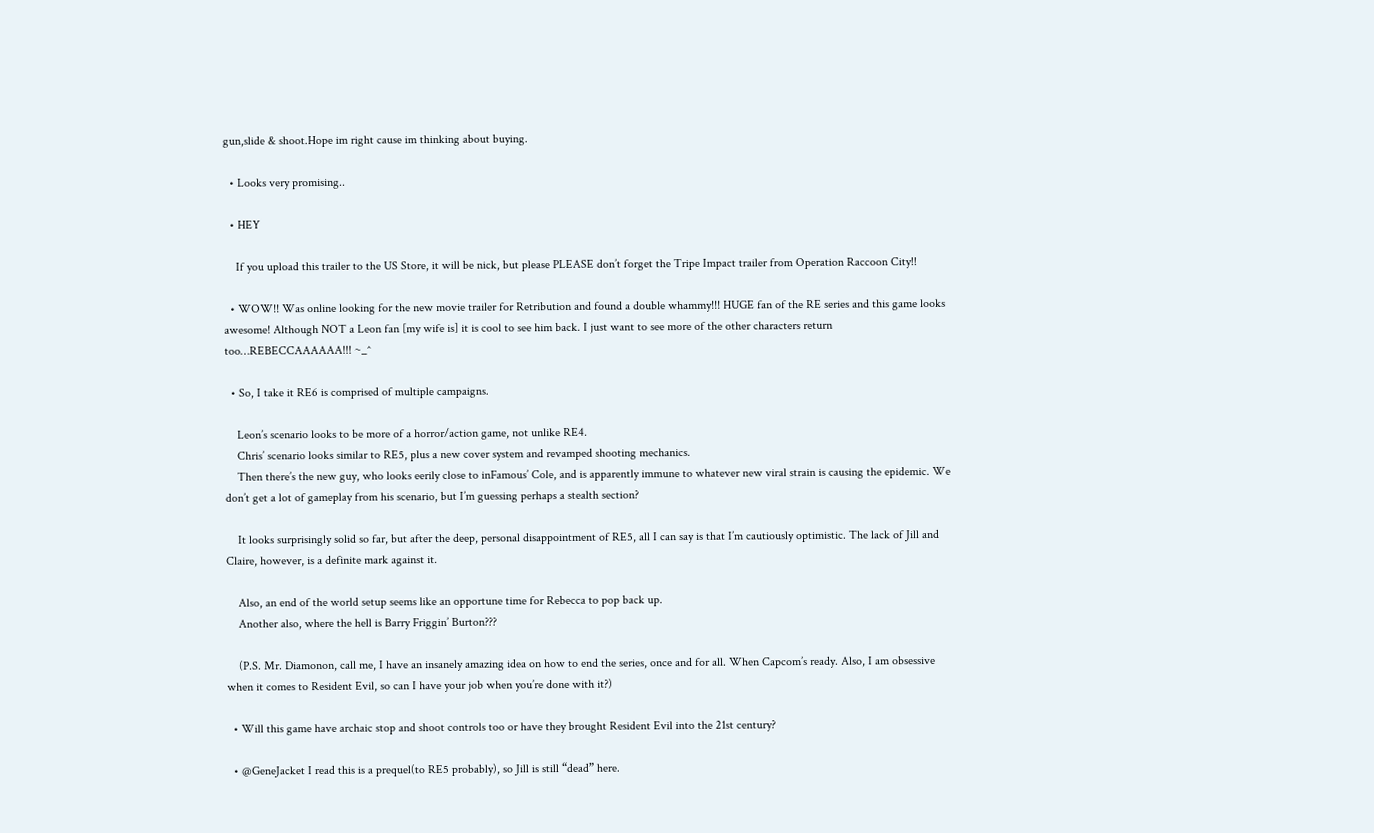gun,slide & shoot.Hope im right cause im thinking about buying.

  • Looks very promising..

  • HEY

    If you upload this trailer to the US Store, it will be nick, but please PLEASE don’t forget the Tripe Impact trailer from Operation Raccoon City!!

  • WOW!! Was online looking for the new movie trailer for Retribution and found a double whammy!!! HUGE fan of the RE series and this game looks awesome! Although NOT a Leon fan [my wife is] it is cool to see him back. I just want to see more of the other characters return too…REBECCAAAAAA!!! ~_^

  • So, I take it RE6 is comprised of multiple campaigns.

    Leon’s scenario looks to be more of a horror/action game, not unlike RE4.
    Chris’ scenario looks similar to RE5, plus a new cover system and revamped shooting mechanics.
    Then there’s the new guy, who looks eerily close to inFamous’ Cole, and is apparently immune to whatever new viral strain is causing the epidemic. We don’t get a lot of gameplay from his scenario, but I’m guessing perhaps a stealth section?

    It looks surprisingly solid so far, but after the deep, personal disappointment of RE5, all I can say is that I’m cautiously optimistic. The lack of Jill and Claire, however, is a definite mark against it.

    Also, an end of the world setup seems like an opportune time for Rebecca to pop back up.
    Another also, where the hell is Barry Friggin’ Burton???

    (P.S. Mr. Diamonon, call me, I have an insanely amazing idea on how to end the series, once and for all. When Capcom’s ready. Also, I am obsessive when it comes to Resident Evil, so can I have your job when you’re done with it?)

  • Will this game have archaic stop and shoot controls too or have they brought Resident Evil into the 21st century?

  • @GeneJacket I read this is a prequel(to RE5 probably), so Jill is still “dead” here.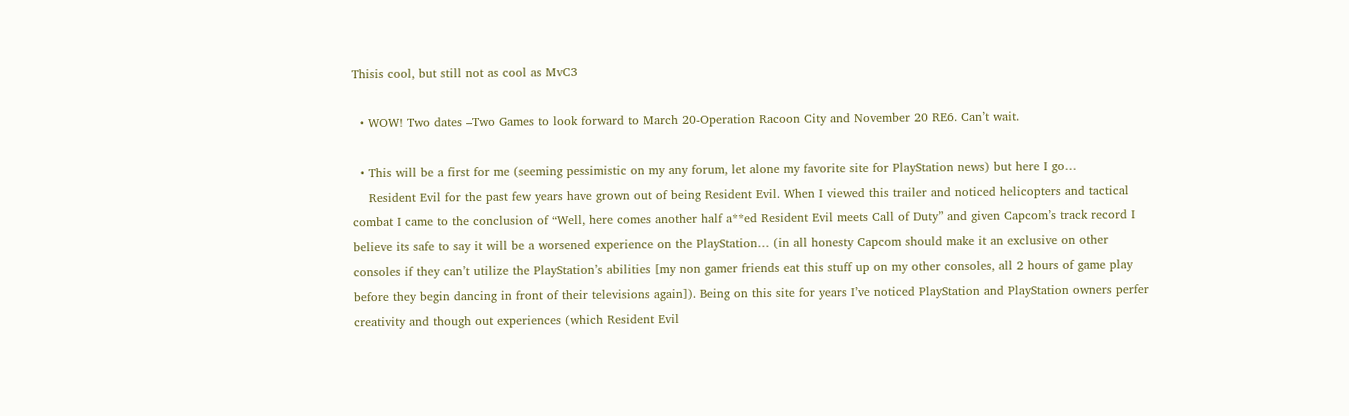Thisis cool, but still not as cool as MvC3

  • WOW! Two dates –Two Games to look forward to March 20-Operation Racoon City and November 20 RE6. Can’t wait.

  • This will be a first for me (seeming pessimistic on my any forum, let alone my favorite site for PlayStation news) but here I go…
    Resident Evil for the past few years have grown out of being Resident Evil. When I viewed this trailer and noticed helicopters and tactical combat I came to the conclusion of “Well, here comes another half a**ed Resident Evil meets Call of Duty” and given Capcom’s track record I believe its safe to say it will be a worsened experience on the PlayStation… (in all honesty Capcom should make it an exclusive on other consoles if they can’t utilize the PlayStation’s abilities [my non gamer friends eat this stuff up on my other consoles, all 2 hours of game play before they begin dancing in front of their televisions again]). Being on this site for years I’ve noticed PlayStation and PlayStation owners perfer creativity and though out experiences (which Resident Evil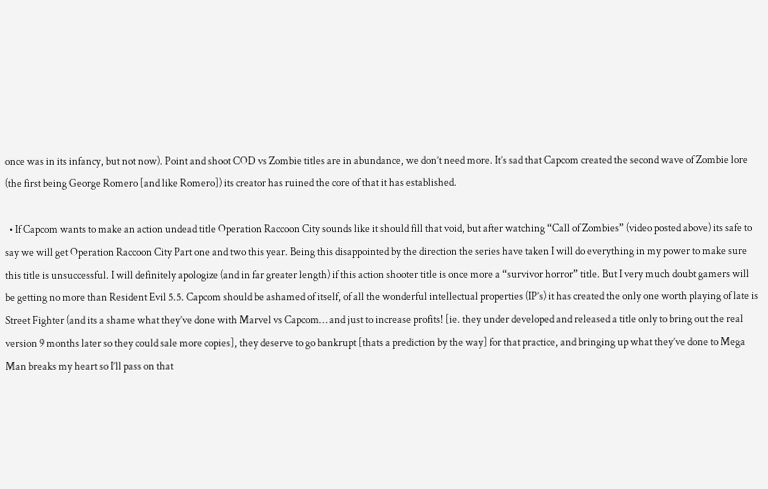once was in its infancy, but not now). Point and shoot COD vs Zombie titles are in abundance, we don’t need more. It’s sad that Capcom created the second wave of Zombie lore (the first being George Romero [and like Romero]) its creator has ruined the core of that it has established.

  • If Capcom wants to make an action undead title Operation Raccoon City sounds like it should fill that void, but after watching “Call of Zombies” (video posted above) its safe to say we will get Operation Raccoon City Part one and two this year. Being this disappointed by the direction the series have taken I will do everything in my power to make sure this title is unsuccessful. I will definitely apologize (and in far greater length) if this action shooter title is once more a “survivor horror” title. But I very much doubt gamers will be getting no more than Resident Evil 5.5. Capcom should be ashamed of itself, of all the wonderful intellectual properties (IP’s) it has created the only one worth playing of late is Street Fighter (and its a shame what they’ve done with Marvel vs Capcom… and just to increase profits! [ie. they under developed and released a title only to bring out the real version 9 months later so they could sale more copies], they deserve to go bankrupt [thats a prediction by the way] for that practice, and bringing up what they’ve done to Mega Man breaks my heart so I’ll pass on that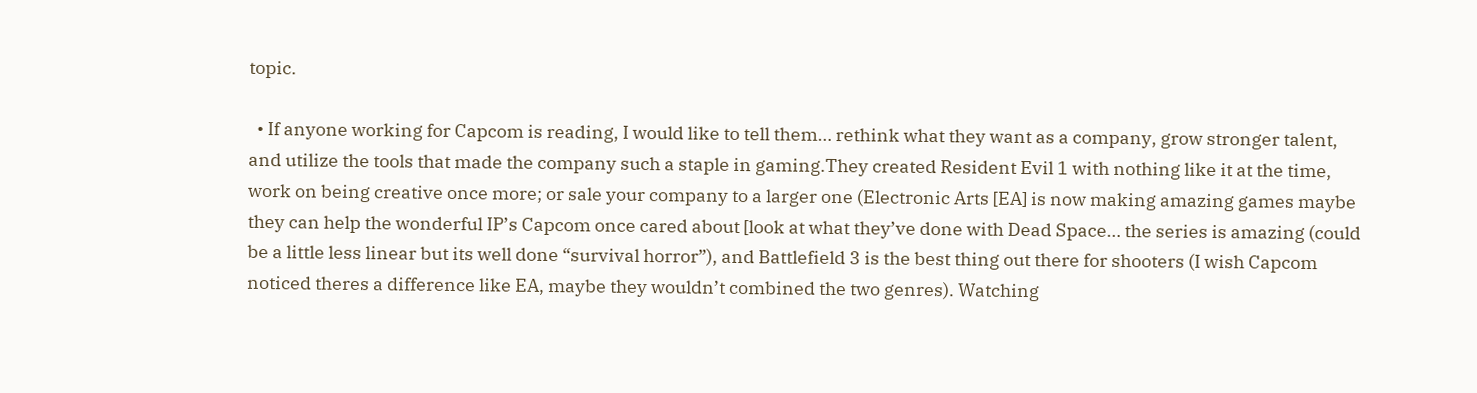topic.

  • If anyone working for Capcom is reading, I would like to tell them… rethink what they want as a company, grow stronger talent, and utilize the tools that made the company such a staple in gaming.They created Resident Evil 1 with nothing like it at the time, work on being creative once more; or sale your company to a larger one (Electronic Arts [EA] is now making amazing games maybe they can help the wonderful IP’s Capcom once cared about [look at what they’ve done with Dead Space… the series is amazing (could be a little less linear but its well done “survival horror”), and Battlefield 3 is the best thing out there for shooters (I wish Capcom noticed theres a difference like EA, maybe they wouldn’t combined the two genres). Watching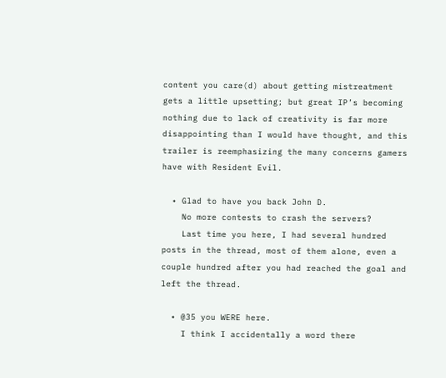content you care(d) about getting mistreatment gets a little upsetting; but great IP’s becoming nothing due to lack of creativity is far more disappointing than I would have thought, and this trailer is reemphasizing the many concerns gamers have with Resident Evil.

  • Glad to have you back John D.
    No more contests to crash the servers?
    Last time you here, I had several hundred posts in the thread, most of them alone, even a couple hundred after you had reached the goal and left the thread.

  • @35 you WERE here.
    I think I accidentally a word there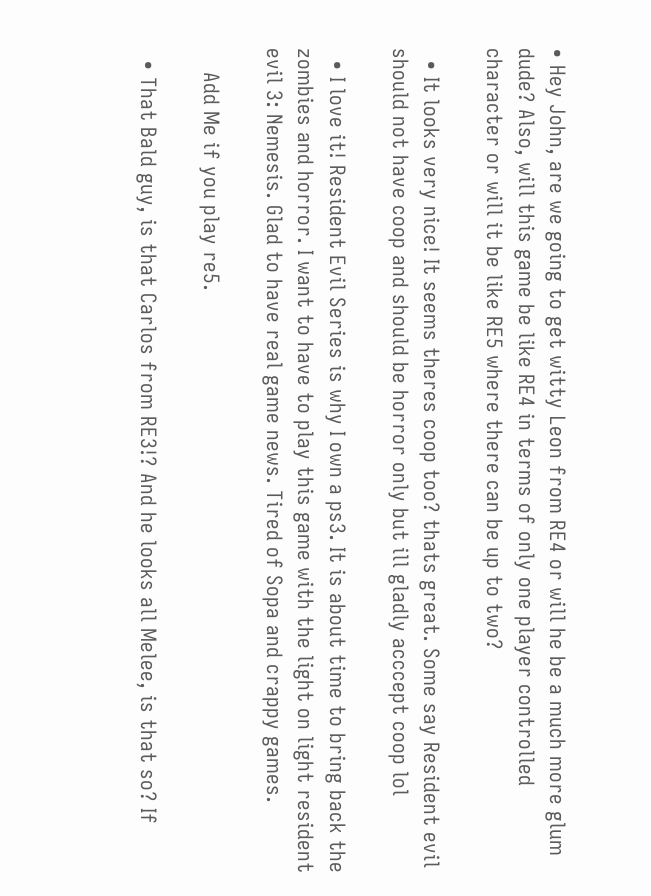• Hey John, are we going to get witty Leon from RE4 or will he be a much more glum dude? Also, will this game be like RE4 in terms of only one player controlled character or will it be like RE5 where there can be up to two?

  • It looks very nice! It seems theres coop too? thats great. Some say Resident evil should not have coop and should be horror only but ill gladly acccept coop lol

  • I love it! Resident Evil Series is why I own a ps3. It is about time to bring back the zombies and horror. I want to have to play this game with the light on light resident evil 3: Nemesis. Glad to have real game news. Tired of Sopa and crappy games.

    Add Me if you play re5.

  • That Bald guy, is that Carlos from RE3!? And he looks all Melee, is that so? If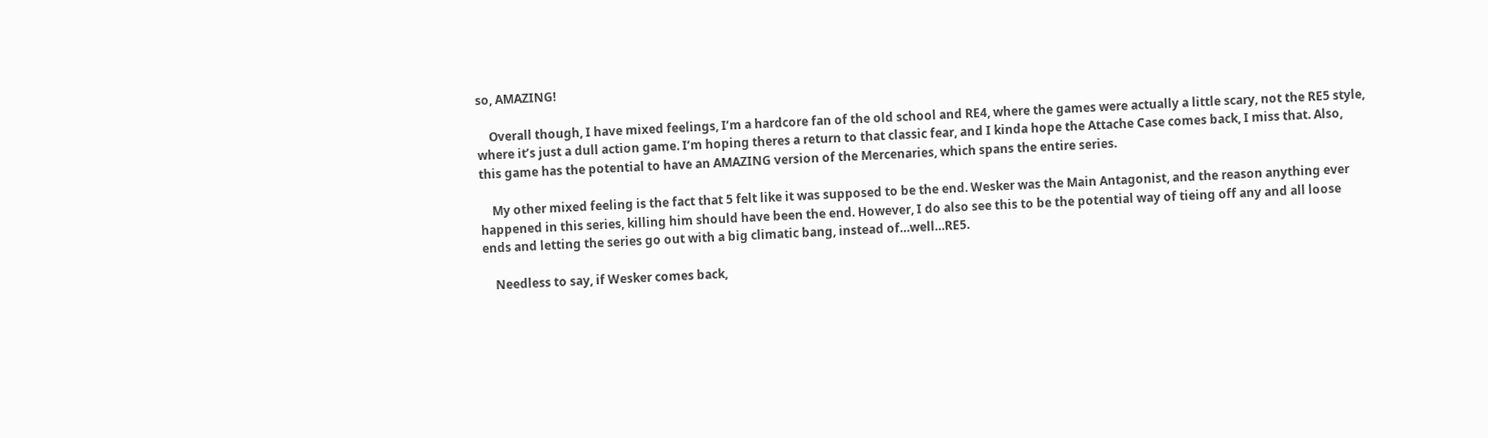so, AMAZING!

    Overall though, I have mixed feelings, I’m a hardcore fan of the old school and RE4, where the games were actually a little scary, not the RE5 style, where it’s just a dull action game. I’m hoping theres a return to that classic fear, and I kinda hope the Attache Case comes back, I miss that. Also, this game has the potential to have an AMAZING version of the Mercenaries, which spans the entire series.

    My other mixed feeling is the fact that 5 felt like it was supposed to be the end. Wesker was the Main Antagonist, and the reason anything ever happened in this series, killing him should have been the end. However, I do also see this to be the potential way of tieing off any and all loose ends and letting the series go out with a big climatic bang, instead of…well…RE5.

    Needless to say, if Wesker comes back,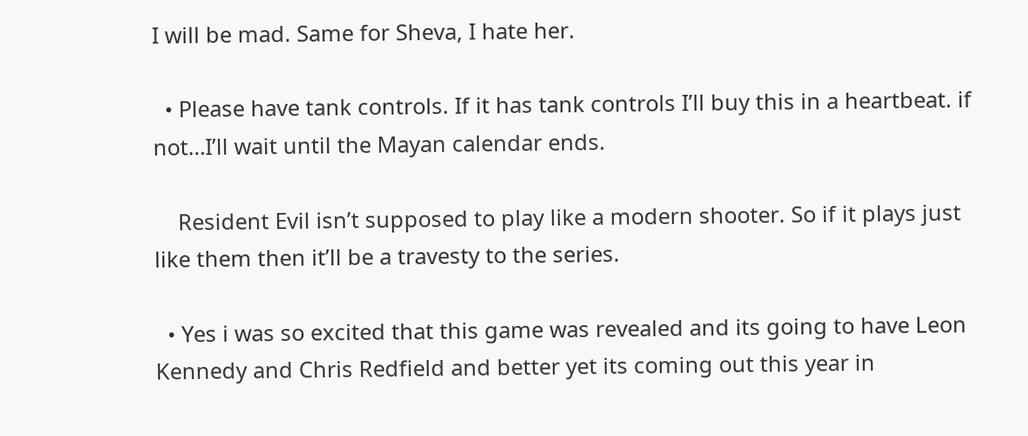I will be mad. Same for Sheva, I hate her.

  • Please have tank controls. If it has tank controls I’ll buy this in a heartbeat. if not…I’ll wait until the Mayan calendar ends.

    Resident Evil isn’t supposed to play like a modern shooter. So if it plays just like them then it’ll be a travesty to the series.

  • Yes i was so excited that this game was revealed and its going to have Leon Kennedy and Chris Redfield and better yet its coming out this year in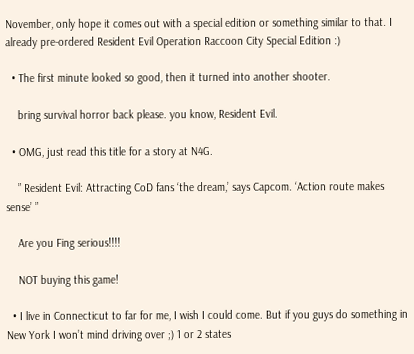November, only hope it comes out with a special edition or something similar to that. I already pre-ordered Resident Evil Operation Raccoon City Special Edition :)

  • The first minute looked so good, then it turned into another shooter.

    bring survival horror back please. you know, Resident Evil.

  • OMG, just read this title for a story at N4G.

    ” Resident Evil: Attracting CoD fans ‘the dream,’ says Capcom. ‘Action route makes sense’ ”

    Are you Fing serious!!!!

    NOT buying this game!

  • I live in Connecticut to far for me, I wish I could come. But if you guys do something in New York I won’t mind driving over ;) 1 or 2 states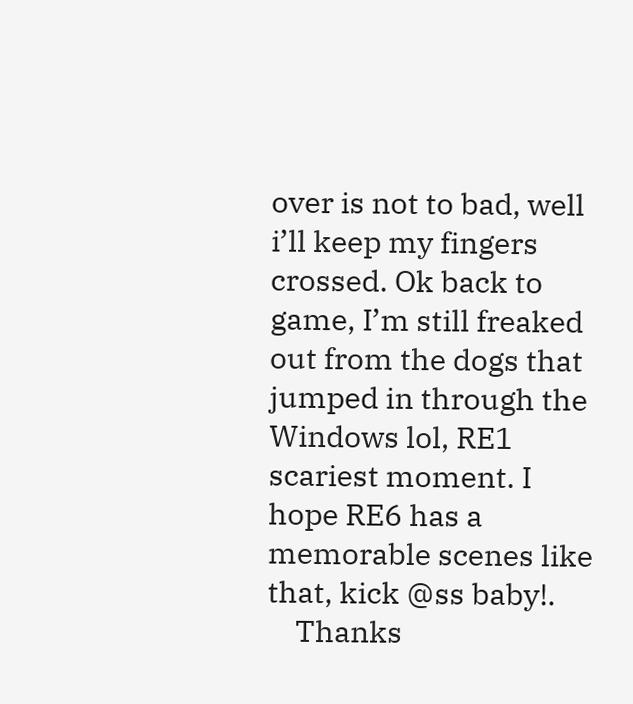over is not to bad, well i’ll keep my fingers crossed. Ok back to game, I’m still freaked out from the dogs that jumped in through the Windows lol, RE1 scariest moment. I hope RE6 has a memorable scenes like that, kick @ss baby!.
    Thanks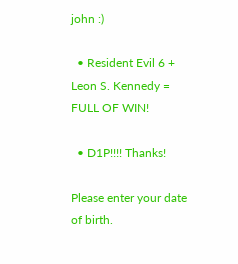john :)

  • Resident Evil 6 + Leon S. Kennedy = FULL OF WIN!

  • D1P!!!! Thanks!

Please enter your date of birth.